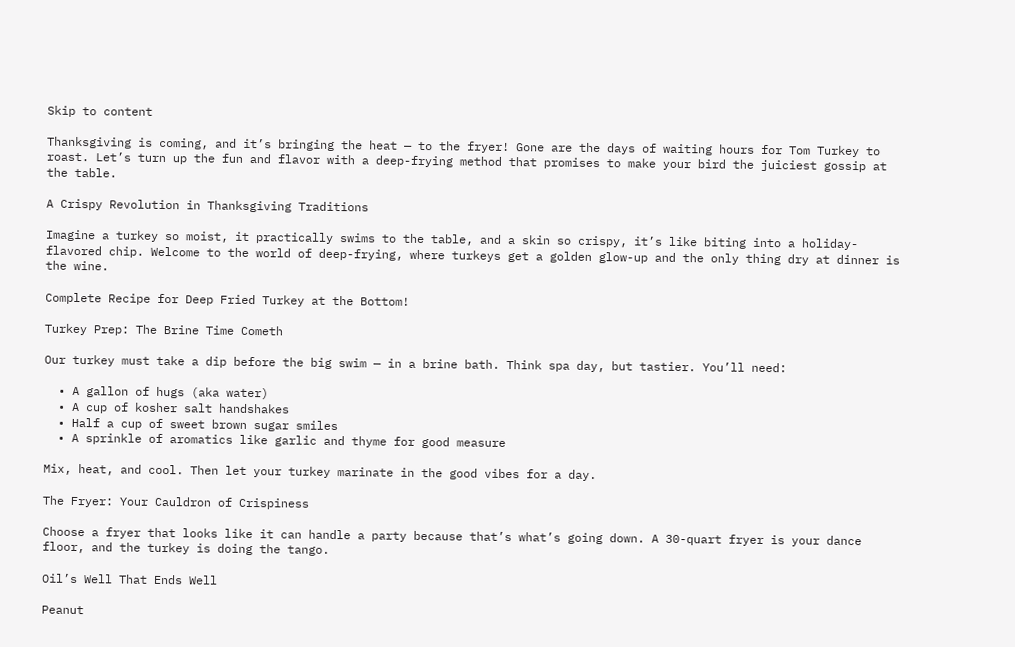Skip to content

Thanksgiving is coming, and it’s bringing the heat — to the fryer! Gone are the days of waiting hours for Tom Turkey to roast. Let’s turn up the fun and flavor with a deep-frying method that promises to make your bird the juiciest gossip at the table.

A Crispy Revolution in Thanksgiving Traditions

Imagine a turkey so moist, it practically swims to the table, and a skin so crispy, it’s like biting into a holiday-flavored chip. Welcome to the world of deep-frying, where turkeys get a golden glow-up and the only thing dry at dinner is the wine.

Complete Recipe for Deep Fried Turkey at the Bottom!

Turkey Prep: The Brine Time Cometh

Our turkey must take a dip before the big swim — in a brine bath. Think spa day, but tastier. You’ll need:

  • A gallon of hugs (aka water)
  • A cup of kosher salt handshakes
  • Half a cup of sweet brown sugar smiles
  • A sprinkle of aromatics like garlic and thyme for good measure

Mix, heat, and cool. Then let your turkey marinate in the good vibes for a day.

The Fryer: Your Cauldron of Crispiness

Choose a fryer that looks like it can handle a party because that’s what’s going down. A 30-quart fryer is your dance floor, and the turkey is doing the tango.

Oil’s Well That Ends Well

Peanut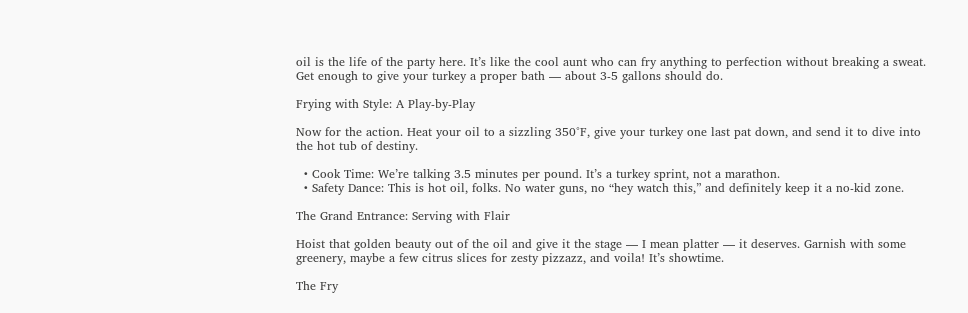oil is the life of the party here. It’s like the cool aunt who can fry anything to perfection without breaking a sweat. Get enough to give your turkey a proper bath — about 3-5 gallons should do.

Frying with Style: A Play-by-Play

Now for the action. Heat your oil to a sizzling 350°F, give your turkey one last pat down, and send it to dive into the hot tub of destiny.

  • Cook Time: We’re talking 3.5 minutes per pound. It’s a turkey sprint, not a marathon.
  • Safety Dance: This is hot oil, folks. No water guns, no “hey watch this,” and definitely keep it a no-kid zone.

The Grand Entrance: Serving with Flair

Hoist that golden beauty out of the oil and give it the stage — I mean platter — it deserves. Garnish with some greenery, maybe a few citrus slices for zesty pizzazz, and voila! It’s showtime.

The Fry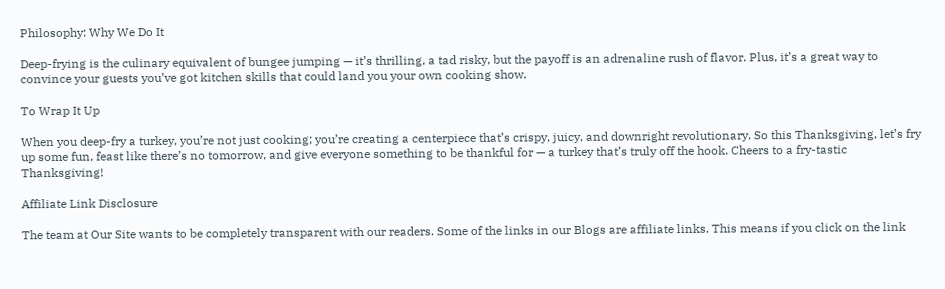Philosophy: Why We Do It

Deep-frying is the culinary equivalent of bungee jumping — it’s thrilling, a tad risky, but the payoff is an adrenaline rush of flavor. Plus, it’s a great way to convince your guests you’ve got kitchen skills that could land you your own cooking show.

To Wrap It Up

When you deep-fry a turkey, you’re not just cooking; you’re creating a centerpiece that’s crispy, juicy, and downright revolutionary. So this Thanksgiving, let’s fry up some fun, feast like there’s no tomorrow, and give everyone something to be thankful for — a turkey that’s truly off the hook. Cheers to a fry-tastic Thanksgiving!

Affiliate Link Disclosure

The team at Our Site wants to be completely transparent with our readers. Some of the links in our Blogs are affiliate links. This means if you click on the link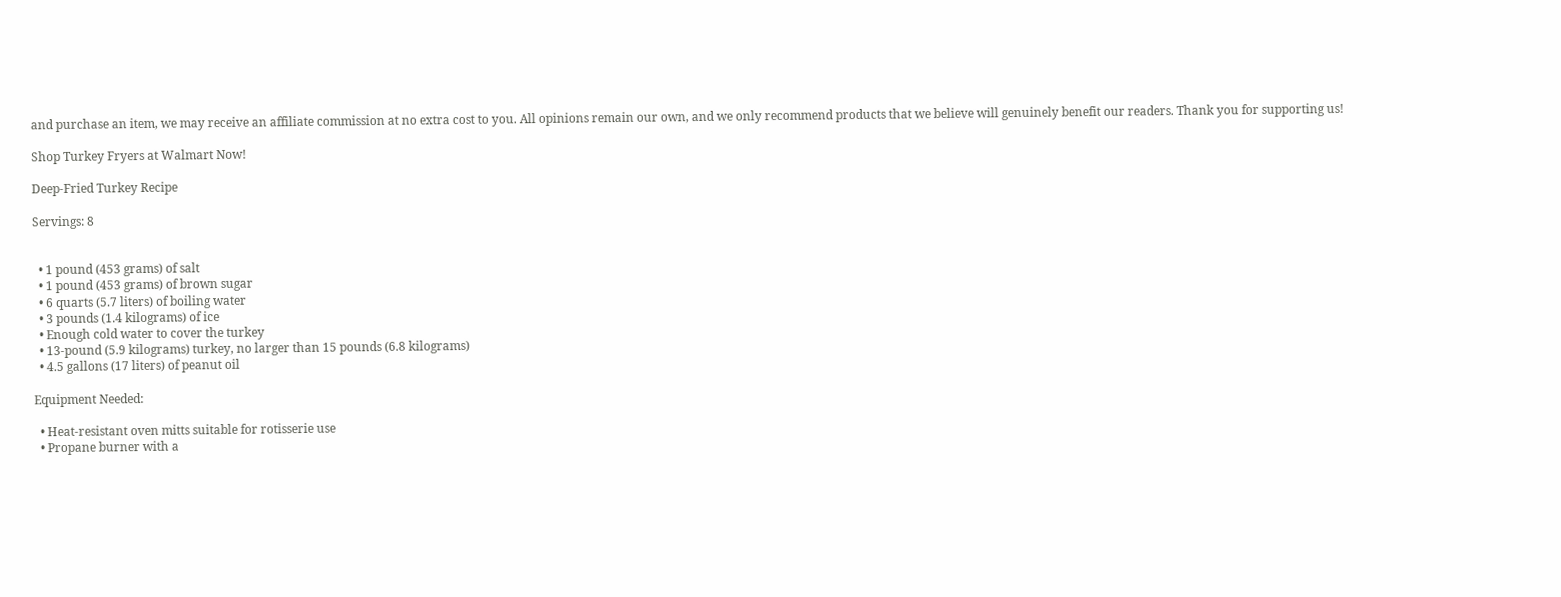and purchase an item, we may receive an affiliate commission at no extra cost to you. All opinions remain our own, and we only recommend products that we believe will genuinely benefit our readers. Thank you for supporting us!

Shop Turkey Fryers at Walmart Now!

Deep-Fried Turkey Recipe

Servings: 8


  • 1 pound (453 grams) of salt
  • 1 pound (453 grams) of brown sugar
  • 6 quarts (5.7 liters) of boiling water
  • 3 pounds (1.4 kilograms) of ice
  • Enough cold water to cover the turkey
  • 13-pound (5.9 kilograms) turkey, no larger than 15 pounds (6.8 kilograms)
  • 4.5 gallons (17 liters) of peanut oil

Equipment Needed:

  • Heat-resistant oven mitts suitable for rotisserie use
  • Propane burner with a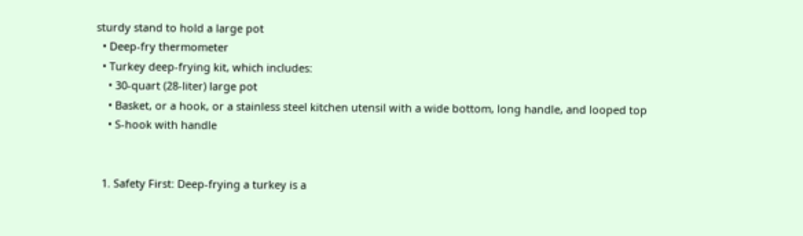sturdy stand to hold a large pot
  • Deep-fry thermometer
  • Turkey deep-frying kit, which includes:
    • 30-quart (28-liter) large pot
    • Basket, or a hook, or a stainless steel kitchen utensil with a wide bottom, long handle, and looped top
    • S-hook with handle


  1. Safety First: Deep-frying a turkey is a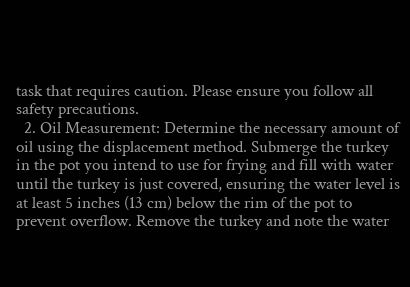task that requires caution. Please ensure you follow all safety precautions.
  2. Oil Measurement: Determine the necessary amount of oil using the displacement method. Submerge the turkey in the pot you intend to use for frying and fill with water until the turkey is just covered, ensuring the water level is at least 5 inches (13 cm) below the rim of the pot to prevent overflow. Remove the turkey and note the water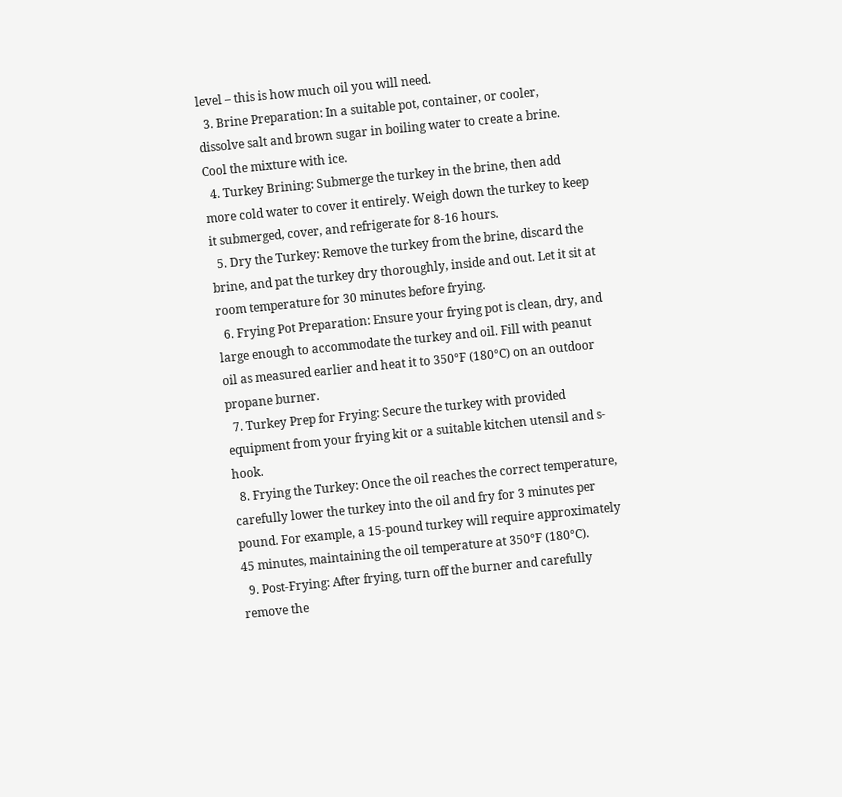level – this is how much oil you will need.
  3. Brine Preparation: In a suitable pot, container, or cooler, dissolve salt and brown sugar in boiling water to create a brine. Cool the mixture with ice.
  4. Turkey Brining: Submerge the turkey in the brine, then add more cold water to cover it entirely. Weigh down the turkey to keep it submerged, cover, and refrigerate for 8-16 hours.
  5. Dry the Turkey: Remove the turkey from the brine, discard the brine, and pat the turkey dry thoroughly, inside and out. Let it sit at room temperature for 30 minutes before frying.
  6. Frying Pot Preparation: Ensure your frying pot is clean, dry, and large enough to accommodate the turkey and oil. Fill with peanut oil as measured earlier and heat it to 350°F (180°C) on an outdoor propane burner.
  7. Turkey Prep for Frying: Secure the turkey with provided equipment from your frying kit or a suitable kitchen utensil and s-hook.
  8. Frying the Turkey: Once the oil reaches the correct temperature, carefully lower the turkey into the oil and fry for 3 minutes per pound. For example, a 15-pound turkey will require approximately 45 minutes, maintaining the oil temperature at 350°F (180°C).
  9. Post-Frying: After frying, turn off the burner and carefully remove the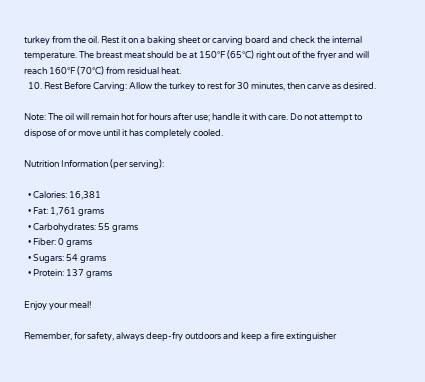turkey from the oil. Rest it on a baking sheet or carving board and check the internal temperature. The breast meat should be at 150°F (65°C) right out of the fryer and will reach 160°F (70°C) from residual heat.
  10. Rest Before Carving: Allow the turkey to rest for 30 minutes, then carve as desired.

Note: The oil will remain hot for hours after use; handle it with care. Do not attempt to dispose of or move until it has completely cooled.

Nutrition Information (per serving):

  • Calories: 16,381
  • Fat: 1,761 grams
  • Carbohydrates: 55 grams
  • Fiber: 0 grams
  • Sugars: 54 grams
  • Protein: 137 grams

Enjoy your meal!

Remember, for safety, always deep-fry outdoors and keep a fire extinguisher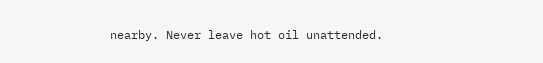nearby. Never leave hot oil unattended.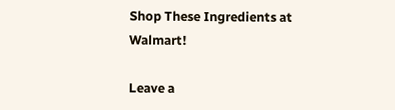Shop These Ingredients at Walmart!

Leave a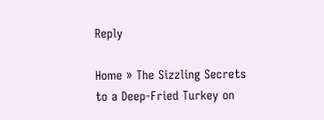Reply

Home » The Sizzling Secrets to a Deep-Fried Turkey on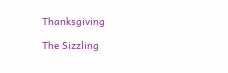Thanksgiving

The Sizzling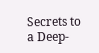Secrets to a Deep-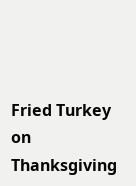Fried Turkey on Thanksgiving